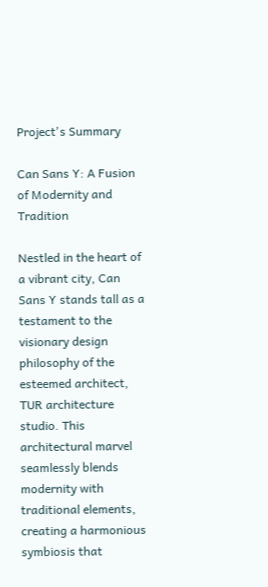Project's Summary

Can Sans Y: A Fusion of Modernity and Tradition

Nestled in the heart of a vibrant city, Can Sans Y stands tall as a testament to the visionary design philosophy of the esteemed architect, TUR architecture studio. This architectural marvel seamlessly blends modernity with traditional elements, creating a harmonious symbiosis that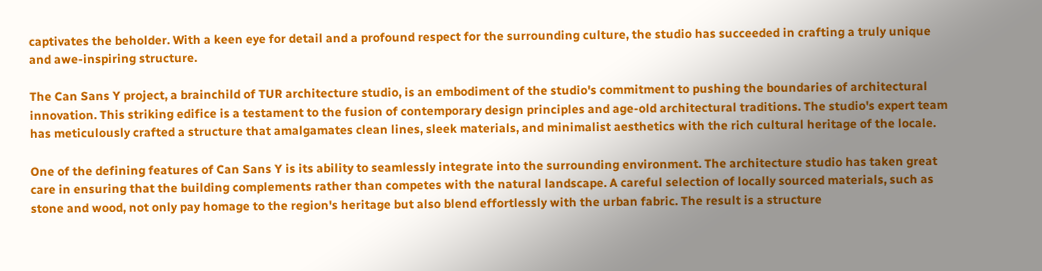captivates the beholder. With a keen eye for detail and a profound respect for the surrounding culture, the studio has succeeded in crafting a truly unique and awe-inspiring structure.

The Can Sans Y project, a brainchild of TUR architecture studio, is an embodiment of the studio's commitment to pushing the boundaries of architectural innovation. This striking edifice is a testament to the fusion of contemporary design principles and age-old architectural traditions. The studio's expert team has meticulously crafted a structure that amalgamates clean lines, sleek materials, and minimalist aesthetics with the rich cultural heritage of the locale.

One of the defining features of Can Sans Y is its ability to seamlessly integrate into the surrounding environment. The architecture studio has taken great care in ensuring that the building complements rather than competes with the natural landscape. A careful selection of locally sourced materials, such as stone and wood, not only pay homage to the region's heritage but also blend effortlessly with the urban fabric. The result is a structure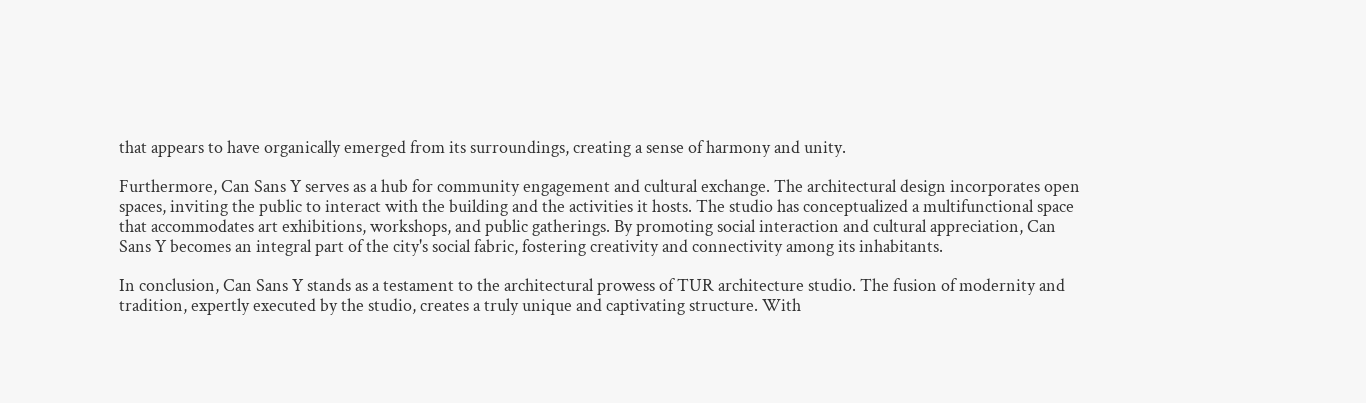that appears to have organically emerged from its surroundings, creating a sense of harmony and unity.

Furthermore, Can Sans Y serves as a hub for community engagement and cultural exchange. The architectural design incorporates open spaces, inviting the public to interact with the building and the activities it hosts. The studio has conceptualized a multifunctional space that accommodates art exhibitions, workshops, and public gatherings. By promoting social interaction and cultural appreciation, Can Sans Y becomes an integral part of the city's social fabric, fostering creativity and connectivity among its inhabitants.

In conclusion, Can Sans Y stands as a testament to the architectural prowess of TUR architecture studio. The fusion of modernity and tradition, expertly executed by the studio, creates a truly unique and captivating structure. With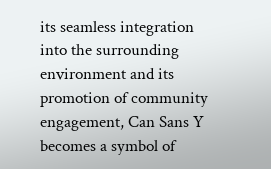its seamless integration into the surrounding environment and its promotion of community engagement, Can Sans Y becomes a symbol of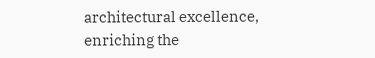architectural excellence, enriching the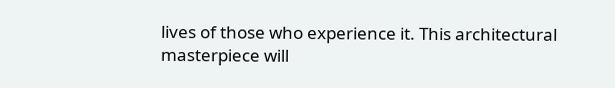lives of those who experience it. This architectural masterpiece will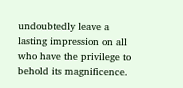undoubtedly leave a lasting impression on all who have the privilege to behold its magnificence.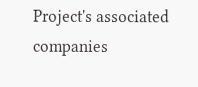Project's associated companies